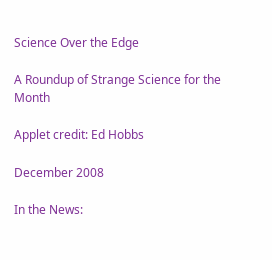Science Over the Edge

A Roundup of Strange Science for the Month

Applet credit: Ed Hobbs

December 2008

In the News: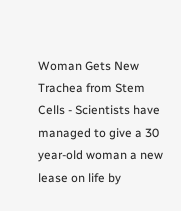Woman Gets New Trachea from Stem Cells - Scientists have managed to give a 30 year-old woman a new lease on life by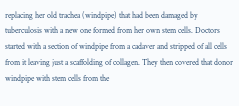replacing her old trachea (windpipe) that had been damaged by tuberculosis with a new one formed from her own stem cells. Doctors started with a section of windpipe from a cadaver and stripped of all cells from it leaving just a scaffolding of collagen. They then covered that donor windpipe with stem cells from the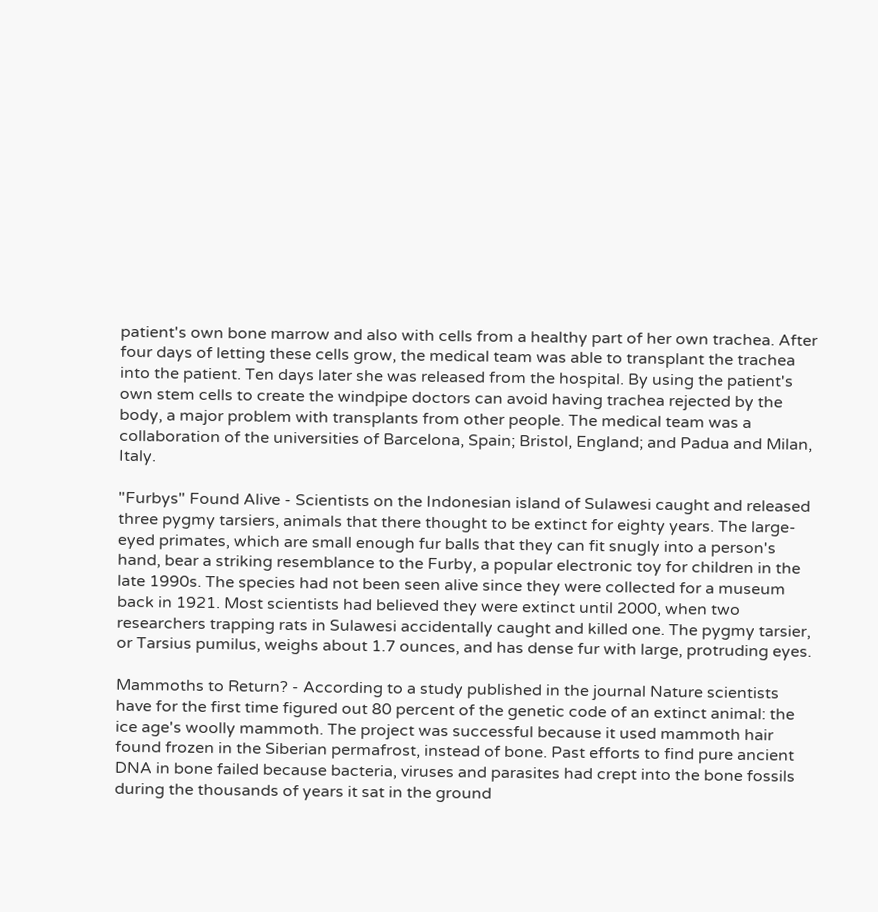patient's own bone marrow and also with cells from a healthy part of her own trachea. After four days of letting these cells grow, the medical team was able to transplant the trachea into the patient. Ten days later she was released from the hospital. By using the patient's own stem cells to create the windpipe doctors can avoid having trachea rejected by the body, a major problem with transplants from other people. The medical team was a collaboration of the universities of Barcelona, Spain; Bristol, England; and Padua and Milan, Italy.

"Furbys" Found Alive - Scientists on the Indonesian island of Sulawesi caught and released three pygmy tarsiers, animals that there thought to be extinct for eighty years. The large-eyed primates, which are small enough fur balls that they can fit snugly into a person's hand, bear a striking resemblance to the Furby, a popular electronic toy for children in the late 1990s. The species had not been seen alive since they were collected for a museum back in 1921. Most scientists had believed they were extinct until 2000, when two researchers trapping rats in Sulawesi accidentally caught and killed one. The pygmy tarsier, or Tarsius pumilus, weighs about 1.7 ounces, and has dense fur with large, protruding eyes.

Mammoths to Return? - According to a study published in the journal Nature scientists have for the first time figured out 80 percent of the genetic code of an extinct animal: the ice age's woolly mammoth. The project was successful because it used mammoth hair found frozen in the Siberian permafrost, instead of bone. Past efforts to find pure ancient DNA in bone failed because bacteria, viruses and parasites had crept into the bone fossils during the thousands of years it sat in the ground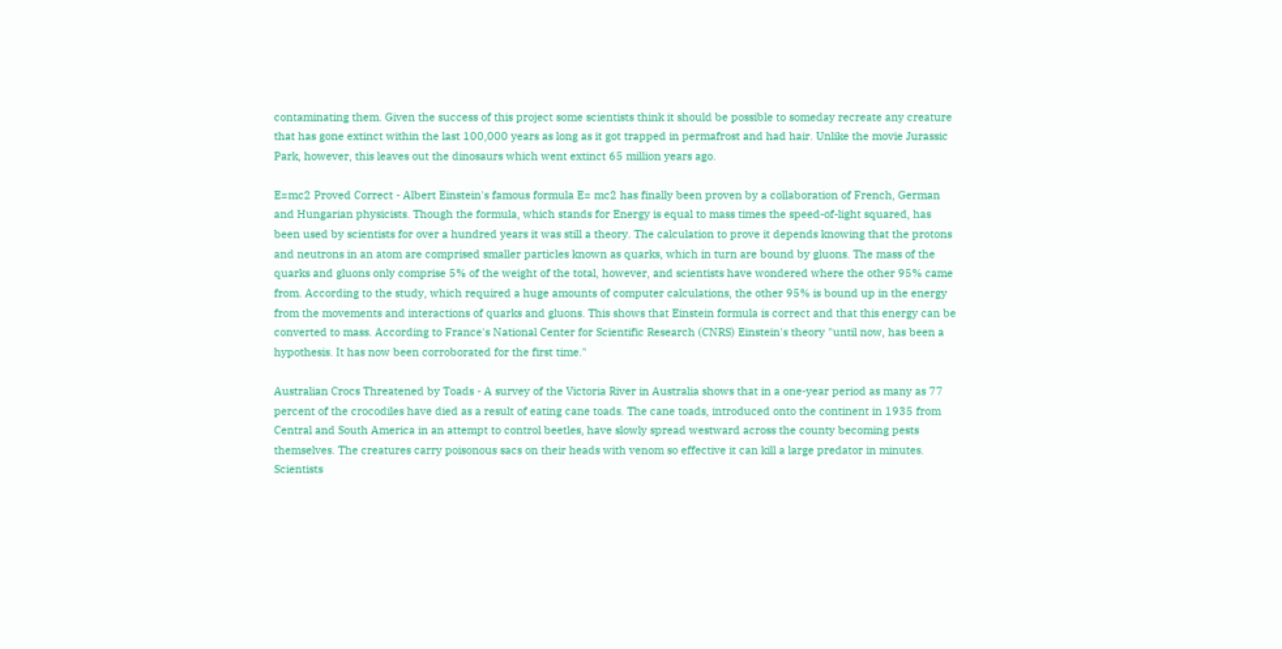contaminating them. Given the success of this project some scientists think it should be possible to someday recreate any creature that has gone extinct within the last 100,000 years as long as it got trapped in permafrost and had hair. Unlike the movie Jurassic Park, however, this leaves out the dinosaurs which went extinct 65 million years ago.

E=mc2 Proved Correct - Albert Einstein's famous formula E= mc2 has finally been proven by a collaboration of French, German and Hungarian physicists. Though the formula, which stands for Energy is equal to mass times the speed-of-light squared, has been used by scientists for over a hundred years it was still a theory. The calculation to prove it depends knowing that the protons and neutrons in an atom are comprised smaller particles known as quarks, which in turn are bound by gluons. The mass of the quarks and gluons only comprise 5% of the weight of the total, however, and scientists have wondered where the other 95% came from. According to the study, which required a huge amounts of computer calculations, the other 95% is bound up in the energy from the movements and interactions of quarks and gluons. This shows that Einstein formula is correct and that this energy can be converted to mass. According to France's National Center for Scientific Research (CNRS) Einstein's theory "until now, has been a hypothesis. It has now been corroborated for the first time."

Australian Crocs Threatened by Toads - A survey of the Victoria River in Australia shows that in a one-year period as many as 77 percent of the crocodiles have died as a result of eating cane toads. The cane toads, introduced onto the continent in 1935 from Central and South America in an attempt to control beetles, have slowly spread westward across the county becoming pests themselves. The creatures carry poisonous sacs on their heads with venom so effective it can kill a large predator in minutes. Scientists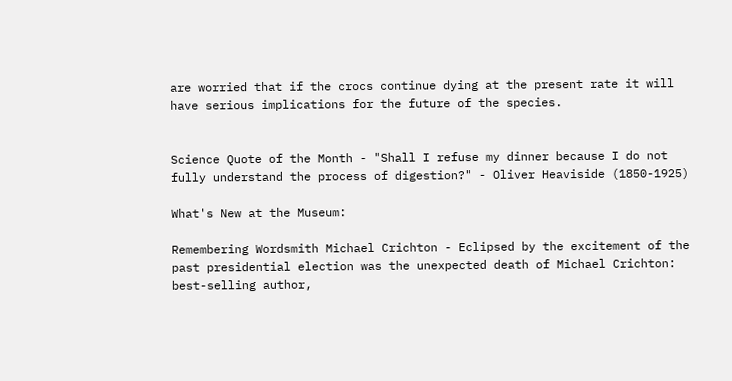are worried that if the crocs continue dying at the present rate it will have serious implications for the future of the species.


Science Quote of the Month - "Shall I refuse my dinner because I do not fully understand the process of digestion?" - Oliver Heaviside (1850-1925)

What's New at the Museum:

Remembering Wordsmith Michael Crichton - Eclipsed by the excitement of the past presidential election was the unexpected death of Michael Crichton: best-selling author,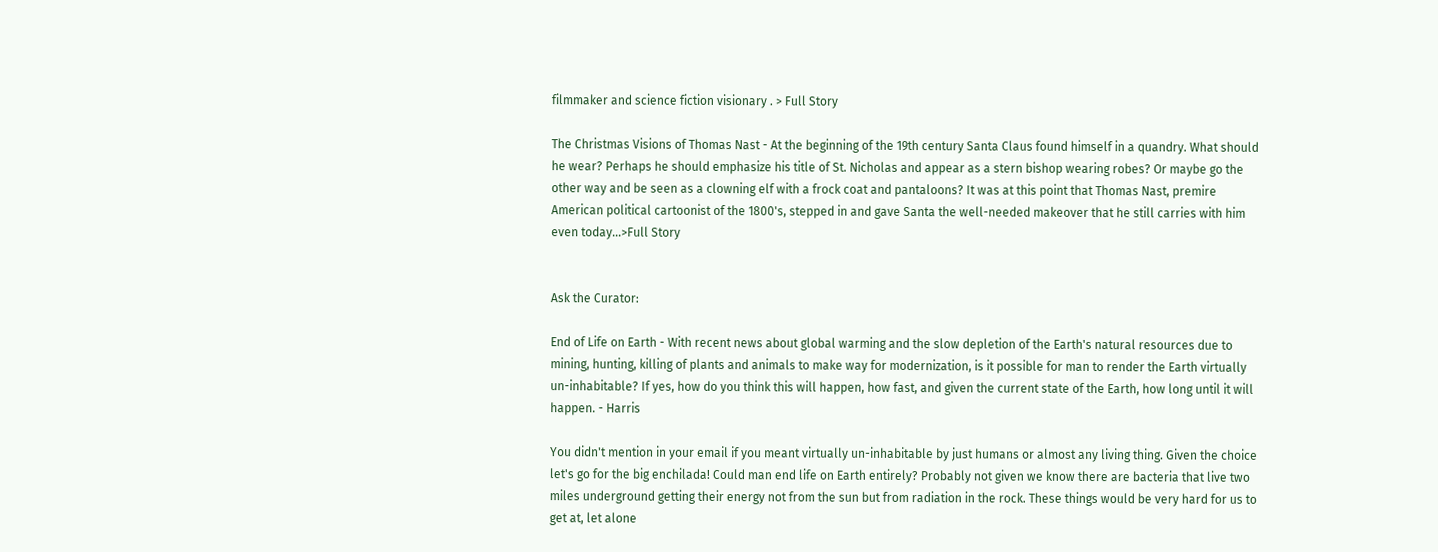filmmaker and science fiction visionary . > Full Story

The Christmas Visions of Thomas Nast - At the beginning of the 19th century Santa Claus found himself in a quandry. What should he wear? Perhaps he should emphasize his title of St. Nicholas and appear as a stern bishop wearing robes? Or maybe go the other way and be seen as a clowning elf with a frock coat and pantaloons? It was at this point that Thomas Nast, premire American political cartoonist of the 1800's, stepped in and gave Santa the well-needed makeover that he still carries with him even today...>Full Story


Ask the Curator:

End of Life on Earth - With recent news about global warming and the slow depletion of the Earth's natural resources due to mining, hunting, killing of plants and animals to make way for modernization, is it possible for man to render the Earth virtually un-inhabitable? If yes, how do you think this will happen, how fast, and given the current state of the Earth, how long until it will happen. - Harris

You didn't mention in your email if you meant virtually un-inhabitable by just humans or almost any living thing. Given the choice let's go for the big enchilada! Could man end life on Earth entirely? Probably not given we know there are bacteria that live two miles underground getting their energy not from the sun but from radiation in the rock. These things would be very hard for us to get at, let alone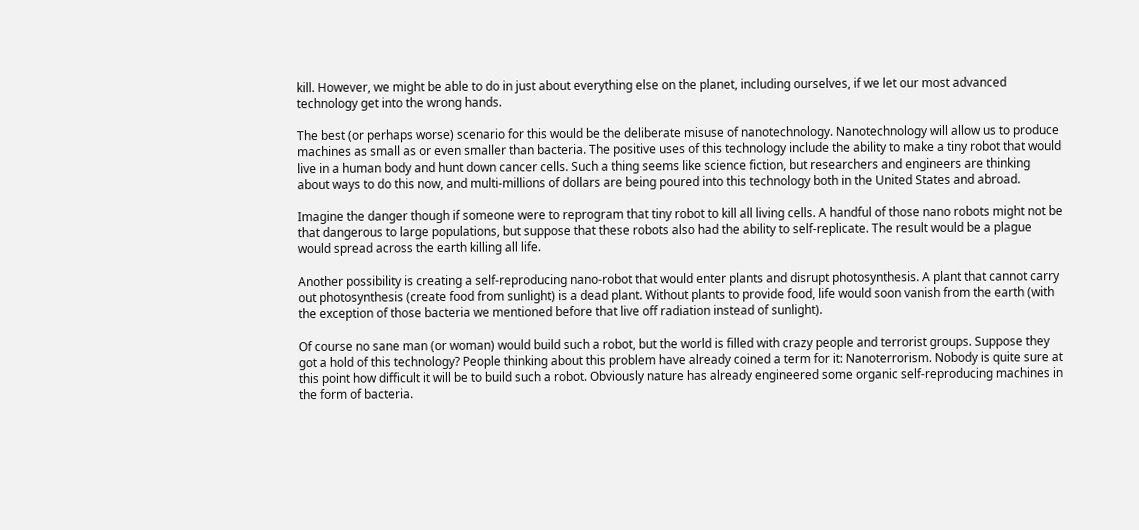kill. However, we might be able to do in just about everything else on the planet, including ourselves, if we let our most advanced technology get into the wrong hands.

The best (or perhaps worse) scenario for this would be the deliberate misuse of nanotechnology. Nanotechnology will allow us to produce machines as small as or even smaller than bacteria. The positive uses of this technology include the ability to make a tiny robot that would live in a human body and hunt down cancer cells. Such a thing seems like science fiction, but researchers and engineers are thinking about ways to do this now, and multi-millions of dollars are being poured into this technology both in the United States and abroad.

Imagine the danger though if someone were to reprogram that tiny robot to kill all living cells. A handful of those nano robots might not be that dangerous to large populations, but suppose that these robots also had the ability to self-replicate. The result would be a plague would spread across the earth killing all life.

Another possibility is creating a self-reproducing nano-robot that would enter plants and disrupt photosynthesis. A plant that cannot carry out photosynthesis (create food from sunlight) is a dead plant. Without plants to provide food, life would soon vanish from the earth (with the exception of those bacteria we mentioned before that live off radiation instead of sunlight).

Of course no sane man (or woman) would build such a robot, but the world is filled with crazy people and terrorist groups. Suppose they got a hold of this technology? People thinking about this problem have already coined a term for it: Nanoterrorism. Nobody is quite sure at this point how difficult it will be to build such a robot. Obviously nature has already engineered some organic self-reproducing machines in the form of bacteria.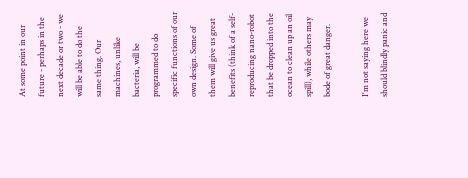At some point in our future - perhaps in the next decade or two - we will be able to do the same thing. Our machines, unlike bacteria, will be programmed to do specific functions of our own design. Some of them will give us great benefits (think of a self-reproducing nano-robot that be dropped into the ocean to clean up an oil spill), while others may bode of great danger.

I'm not saying here we should blindly panic and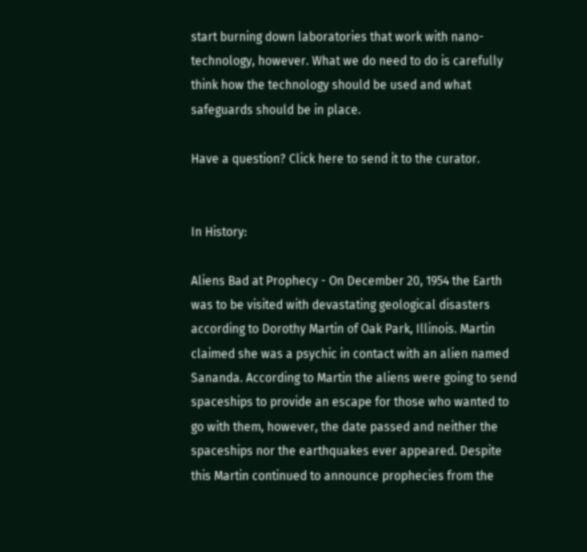start burning down laboratories that work with nano-technology, however. What we do need to do is carefully think how the technology should be used and what safeguards should be in place.

Have a question? Click here to send it to the curator.


In History:

Aliens Bad at Prophecy - On December 20, 1954 the Earth was to be visited with devastating geological disasters according to Dorothy Martin of Oak Park, Illinois. Martin claimed she was a psychic in contact with an alien named Sananda. According to Martin the aliens were going to send spaceships to provide an escape for those who wanted to go with them, however, the date passed and neither the spaceships nor the earthquakes ever appeared. Despite this Martin continued to announce prophecies from the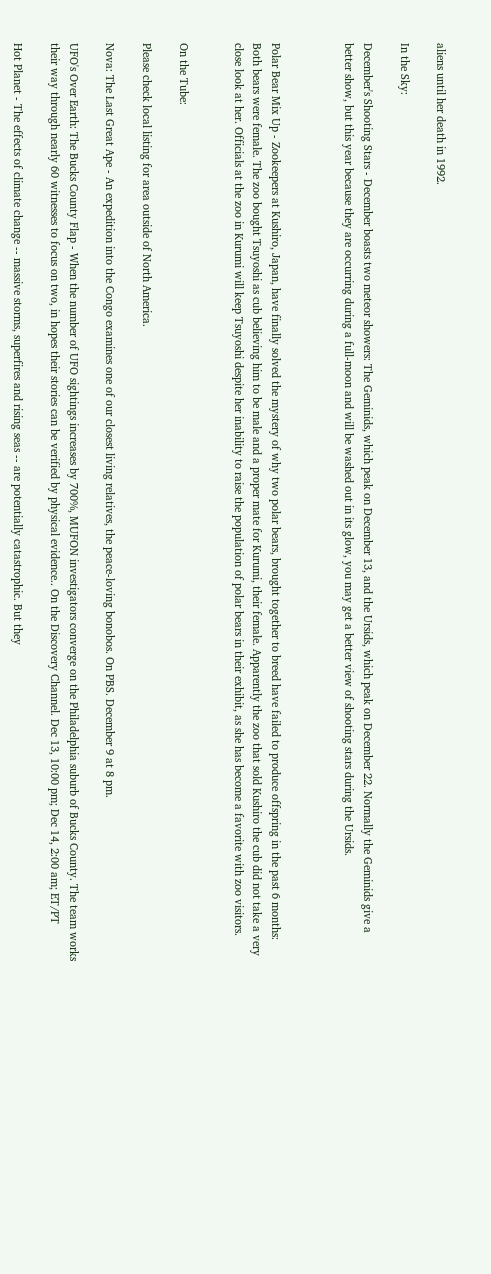aliens until her death in 1992.

In the Sky:

December's Shooting Stars - December boasts two meteor showers: The Geminids, which peak on December 13, and the Ursids, which peak on December 22. Normally the Geminids give a better show, but this year because they are occurring during a full-moon and will be washed out in its glow, you may get a better view of shooting stars during the Ursids.



Polar Bear Mix Up - Zookeepers at Kushiro, Japan, have finally solved the mystery of why two polar bears, brought together to breed have failed to produce offspring in the past 6 months: Both bears were female. The zoo bought Tsuyoshi as cub believing him to be male and a proper mate for Kurumi, their female. Apparently the zoo that sold Kushiro the cub did not take a very close look at her. Officials at the zoo in Kurumi will keep Tsuyoshi despite her inability to raise the population of polar bears in their exhibit, as she has become a favorite with zoo visitors.


On the Tube:

Please check local listing for area outside of North America.

Nova: The Last Great Ape - An expedition into the Congo examines one of our closest living relatives, the peace-loving bonobos. On PBS. December 9 at 8 pm.

UFO's Over Earth: The Bucks County Flap - When the number of UFO sightings increases by 700%, MUFON investigators converge on the Philadelphia suburb of Bucks County. The team works their way through nearly 60 witnesses to focus on two, in hopes their stories can be verified by physical evidence.. On the Discovery Channel. Dec 13, 10:00 pm; Dec 14, 2:00 am; ET/PT

Hot Planet - The effects of climate change -- massive storms, superfires and rising seas -- are potentially catastrophic. But they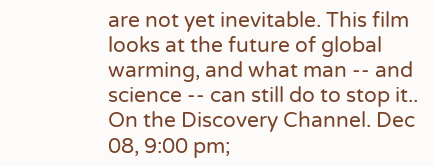are not yet inevitable. This film looks at the future of global warming, and what man -- and science -- can still do to stop it.. On the Discovery Channel. Dec 08, 9:00 pm;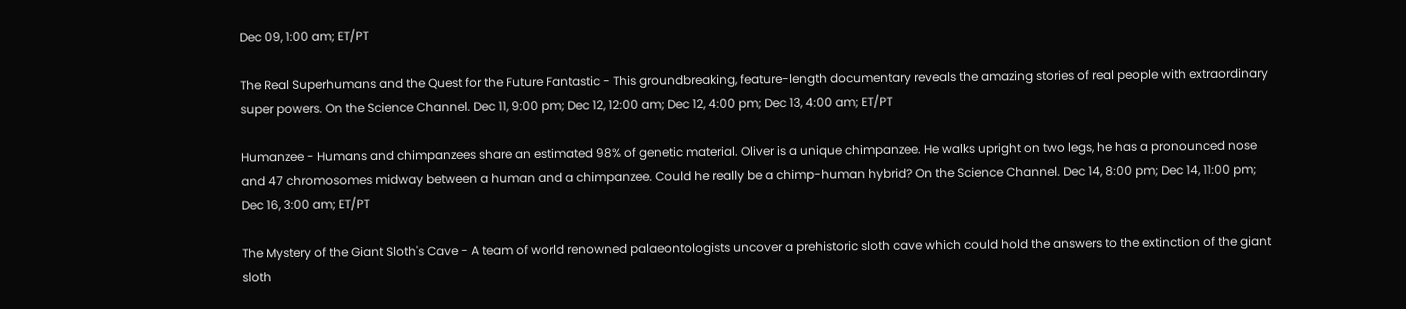Dec 09, 1:00 am; ET/PT

The Real Superhumans and the Quest for the Future Fantastic - This groundbreaking, feature-length documentary reveals the amazing stories of real people with extraordinary super powers. On the Science Channel. Dec 11, 9:00 pm; Dec 12, 12:00 am; Dec 12, 4:00 pm; Dec 13, 4:00 am; ET/PT

Humanzee - Humans and chimpanzees share an estimated 98% of genetic material. Oliver is a unique chimpanzee. He walks upright on two legs, he has a pronounced nose and 47 chromosomes midway between a human and a chimpanzee. Could he really be a chimp-human hybrid? On the Science Channel. Dec 14, 8:00 pm; Dec 14, 11:00 pm; Dec 16, 3:00 am; ET/PT

The Mystery of the Giant Sloth's Cave - A team of world renowned palaeontologists uncover a prehistoric sloth cave which could hold the answers to the extinction of the giant sloth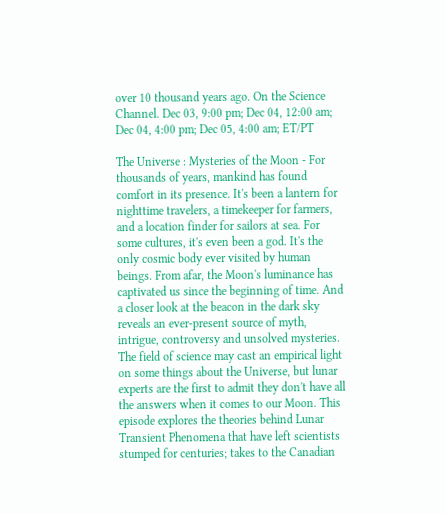over 10 thousand years ago. On the Science Channel. Dec 03, 9:00 pm; Dec 04, 12:00 am; Dec 04, 4:00 pm; Dec 05, 4:00 am; ET/PT

The Universe : Mysteries of the Moon - For thousands of years, mankind has found comfort in its presence. It's been a lantern for nighttime travelers, a timekeeper for farmers, and a location finder for sailors at sea. For some cultures, it's even been a god. It's the only cosmic body ever visited by human beings. From afar, the Moon's luminance has captivated us since the beginning of time. And a closer look at the beacon in the dark sky reveals an ever-present source of myth, intrigue, controversy and unsolved mysteries. The field of science may cast an empirical light on some things about the Universe, but lunar experts are the first to admit they don't have all the answers when it comes to our Moon. This episode explores the theories behind Lunar Transient Phenomena that have left scientists stumped for centuries; takes to the Canadian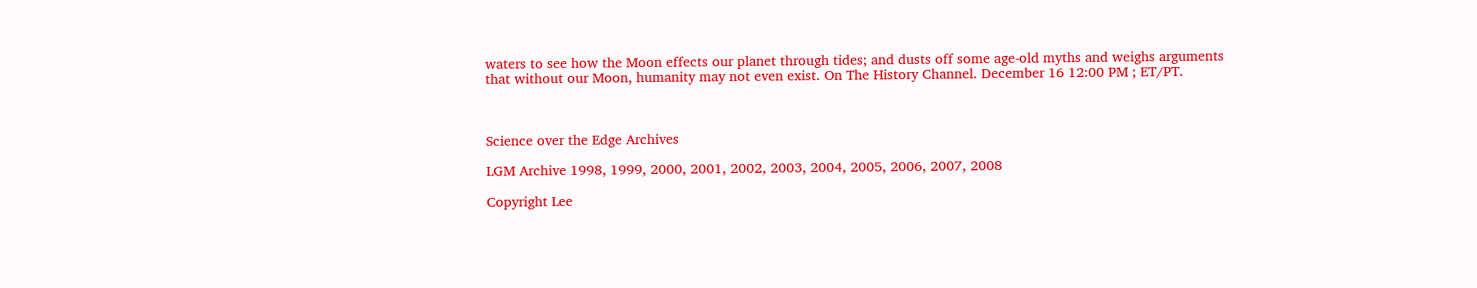waters to see how the Moon effects our planet through tides; and dusts off some age-old myths and weighs arguments that without our Moon, humanity may not even exist. On The History Channel. December 16 12:00 PM ; ET/PT.



Science over the Edge Archives

LGM Archive 1998, 1999, 2000, 2001, 2002, 2003, 2004, 2005, 2006, 2007, 2008

Copyright Lee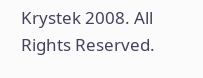Krystek 2008. All Rights Reserved.